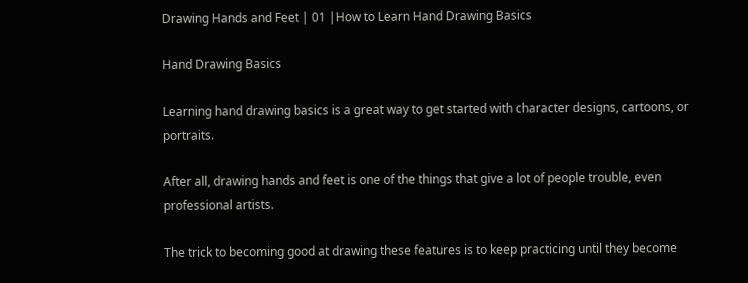Drawing Hands and Feet | 01 |How to Learn Hand Drawing Basics

Hand Drawing Basics

Learning hand drawing basics is a great way to get started with character designs, cartoons, or portraits.

After all, drawing hands and feet is one of the things that give a lot of people trouble, even professional artists.

The trick to becoming good at drawing these features is to keep practicing until they become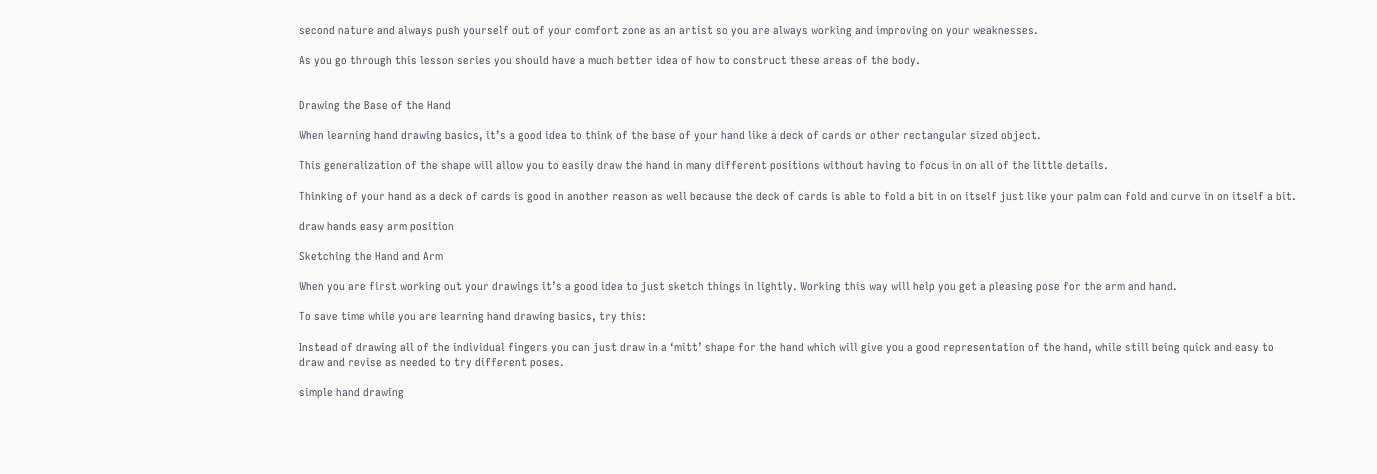second nature and always push yourself out of your comfort zone as an artist so you are always working and improving on your weaknesses.

As you go through this lesson series you should have a much better idea of how to construct these areas of the body.


Drawing the Base of the Hand

When learning hand drawing basics, it’s a good idea to think of the base of your hand like a deck of cards or other rectangular sized object.

This generalization of the shape will allow you to easily draw the hand in many different positions without having to focus in on all of the little details.

Thinking of your hand as a deck of cards is good in another reason as well because the deck of cards is able to fold a bit in on itself just like your palm can fold and curve in on itself a bit.

draw hands easy arm position

Sketching the Hand and Arm

When you are first working out your drawings it’s a good idea to just sketch things in lightly. Working this way will help you get a pleasing pose for the arm and hand.

To save time while you are learning hand drawing basics, try this:

Instead of drawing all of the individual fingers you can just draw in a ‘mitt’ shape for the hand which will give you a good representation of the hand, while still being quick and easy to draw and revise as needed to try different poses.

simple hand drawing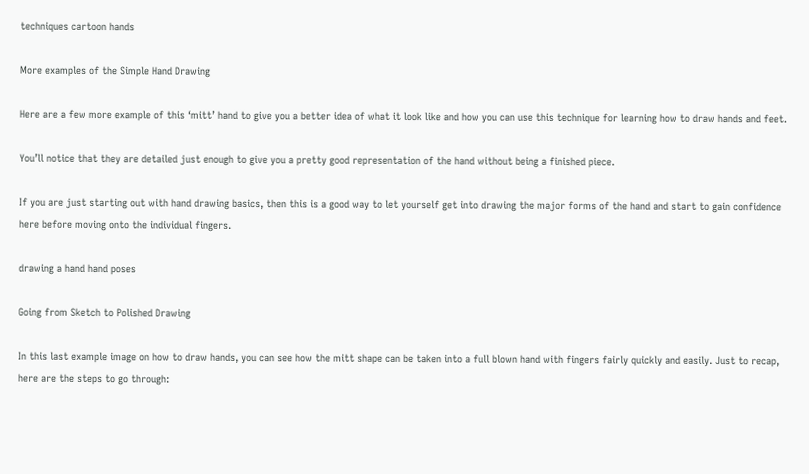techniques cartoon hands

More examples of the Simple Hand Drawing

Here are a few more example of this ‘mitt’ hand to give you a better idea of what it look like and how you can use this technique for learning how to draw hands and feet.

You’ll notice that they are detailed just enough to give you a pretty good representation of the hand without being a finished piece.

If you are just starting out with hand drawing basics, then this is a good way to let yourself get into drawing the major forms of the hand and start to gain confidence here before moving onto the individual fingers.

drawing a hand hand poses

Going from Sketch to Polished Drawing

In this last example image on how to draw hands, you can see how the mitt shape can be taken into a full blown hand with fingers fairly quickly and easily. Just to recap, here are the steps to go through: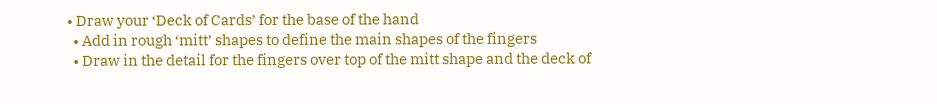• Draw your ‘Deck of Cards’ for the base of the hand
  • Add in rough ‘mitt’ shapes to define the main shapes of the fingers
  • Draw in the detail for the fingers over top of the mitt shape and the deck of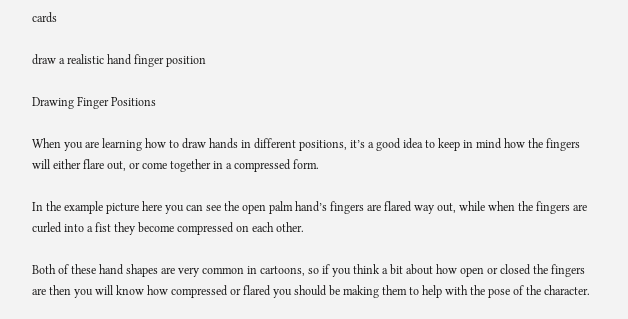cards

draw a realistic hand finger position

Drawing Finger Positions

When you are learning how to draw hands in different positions, it’s a good idea to keep in mind how the fingers will either flare out, or come together in a compressed form.

In the example picture here you can see the open palm hand’s fingers are flared way out, while when the fingers are curled into a fist they become compressed on each other.

Both of these hand shapes are very common in cartoons, so if you think a bit about how open or closed the fingers are then you will know how compressed or flared you should be making them to help with the pose of the character.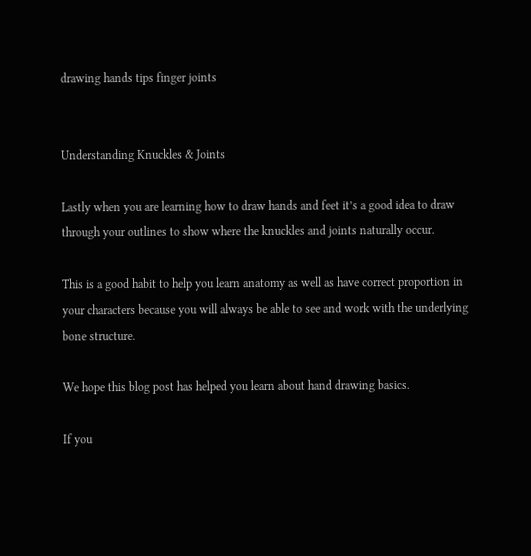drawing hands tips finger joints


Understanding Knuckles & Joints

Lastly when you are learning how to draw hands and feet it’s a good idea to draw through your outlines to show where the knuckles and joints naturally occur.

This is a good habit to help you learn anatomy as well as have correct proportion in your characters because you will always be able to see and work with the underlying bone structure.

We hope this blog post has helped you learn about hand drawing basics.

If you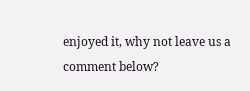enjoyed it, why not leave us a comment below?